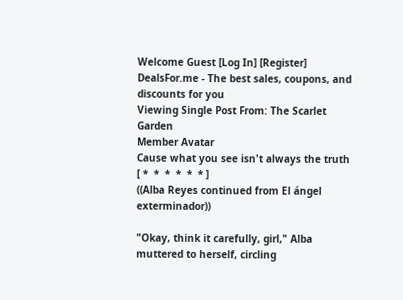Welcome Guest [Log In] [Register]
DealsFor.me - The best sales, coupons, and discounts for you
Viewing Single Post From: The Scarlet Garden
Member Avatar
Cause what you see isn't always the truth
[ *  *  *  *  *  * ]
((Alba Reyes continued from El ángel exterminador))

"Okay, think it carefully, girl," Alba muttered to herself, circling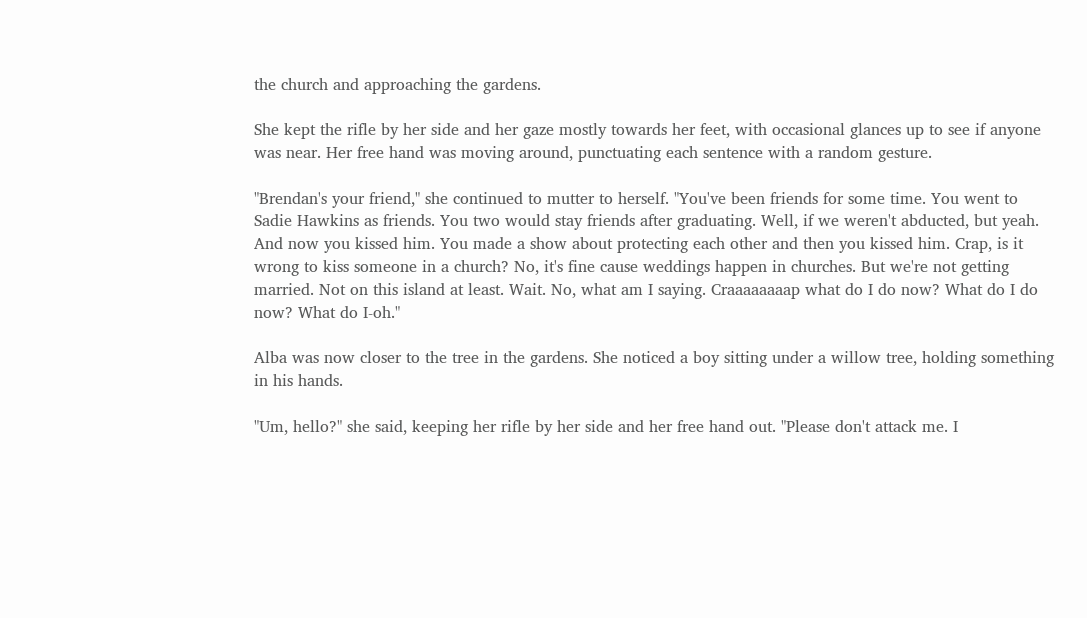the church and approaching the gardens.

She kept the rifle by her side and her gaze mostly towards her feet, with occasional glances up to see if anyone was near. Her free hand was moving around, punctuating each sentence with a random gesture.

"Brendan's your friend," she continued to mutter to herself. "You've been friends for some time. You went to Sadie Hawkins as friends. You two would stay friends after graduating. Well, if we weren't abducted, but yeah. And now you kissed him. You made a show about protecting each other and then you kissed him. Crap, is it wrong to kiss someone in a church? No, it's fine cause weddings happen in churches. But we're not getting married. Not on this island at least. Wait. No, what am I saying. Craaaaaaaap what do I do now? What do I do now? What do I-oh."

Alba was now closer to the tree in the gardens. She noticed a boy sitting under a willow tree, holding something in his hands.

"Um, hello?" she said, keeping her rifle by her side and her free hand out. "Please don't attack me. I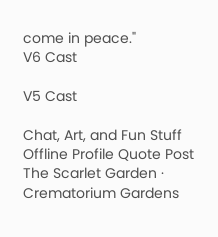come in peace."
V6 Cast

V5 Cast

Chat, Art, and Fun Stuff
Offline Profile Quote Post
The Scarlet Garden · Crematorium Gardens